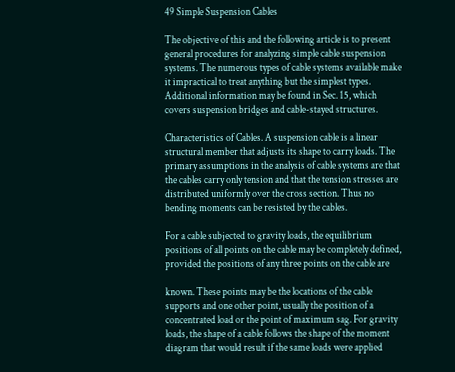49 Simple Suspension Cables

The objective of this and the following article is to present general procedures for analyzing simple cable suspension systems. The numerous types of cable systems available make it impractical to treat anything but the simplest types. Additional information may be found in Sec. 15, which covers suspension bridges and cable-stayed structures.

Characteristics of Cables. A suspension cable is a linear structural member that adjusts its shape to carry loads. The primary assumptions in the analysis of cable systems are that the cables carry only tension and that the tension stresses are distributed uniformly over the cross section. Thus no bending moments can be resisted by the cables.

For a cable subjected to gravity loads, the equilibrium positions of all points on the cable may be completely defined, provided the positions of any three points on the cable are

known. These points may be the locations of the cable supports and one other point, usually the position of a concentrated load or the point of maximum sag. For gravity loads, the shape of a cable follows the shape of the moment diagram that would result if the same loads were applied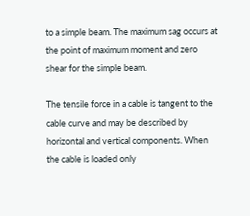to a simple beam. The maximum sag occurs at the point of maximum moment and zero shear for the simple beam.

The tensile force in a cable is tangent to the cable curve and may be described by horizontal and vertical components. When the cable is loaded only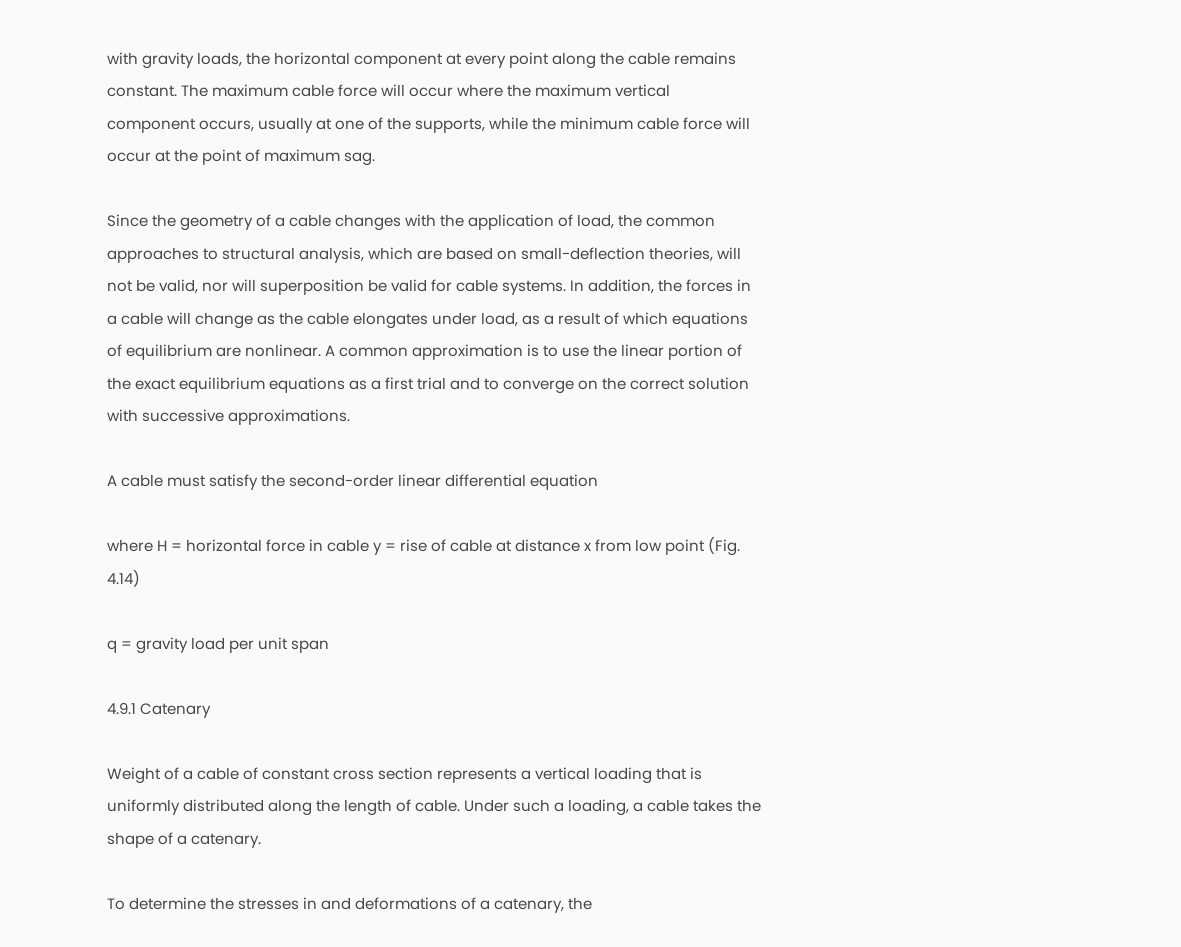with gravity loads, the horizontal component at every point along the cable remains constant. The maximum cable force will occur where the maximum vertical component occurs, usually at one of the supports, while the minimum cable force will occur at the point of maximum sag.

Since the geometry of a cable changes with the application of load, the common approaches to structural analysis, which are based on small-deflection theories, will not be valid, nor will superposition be valid for cable systems. In addition, the forces in a cable will change as the cable elongates under load, as a result of which equations of equilibrium are nonlinear. A common approximation is to use the linear portion of the exact equilibrium equations as a first trial and to converge on the correct solution with successive approximations.

A cable must satisfy the second-order linear differential equation

where H = horizontal force in cable y = rise of cable at distance x from low point (Fig. 4.14)

q = gravity load per unit span

4.9.1 Catenary

Weight of a cable of constant cross section represents a vertical loading that is uniformly distributed along the length of cable. Under such a loading, a cable takes the shape of a catenary.

To determine the stresses in and deformations of a catenary, the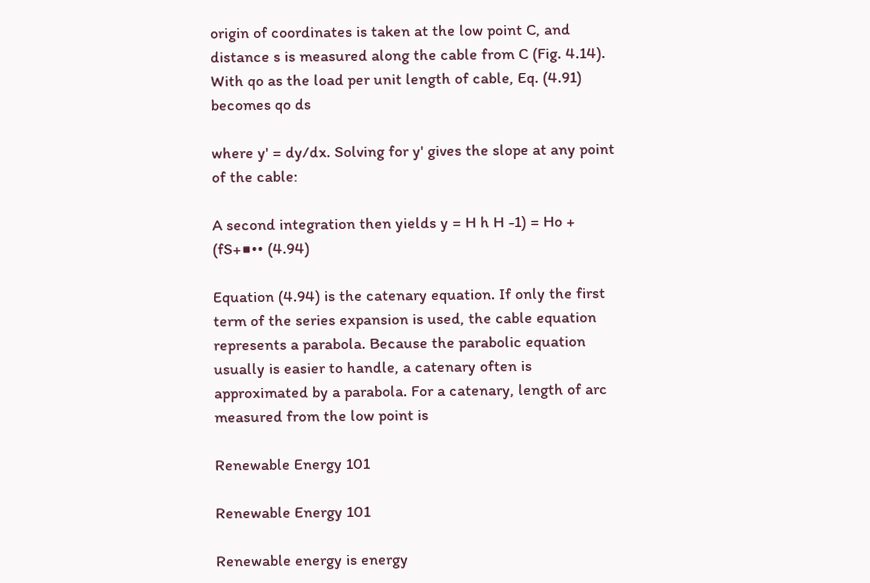origin of coordinates is taken at the low point C, and distance s is measured along the cable from C (Fig. 4.14). With qo as the load per unit length of cable, Eq. (4.91) becomes qo ds

where y' = dy/dx. Solving for y' gives the slope at any point of the cable:

A second integration then yields y = H h H -1) = Ho + (fS+■•• (4.94)

Equation (4.94) is the catenary equation. If only the first term of the series expansion is used, the cable equation represents a parabola. Because the parabolic equation usually is easier to handle, a catenary often is approximated by a parabola. For a catenary, length of arc measured from the low point is

Renewable Energy 101

Renewable Energy 101

Renewable energy is energy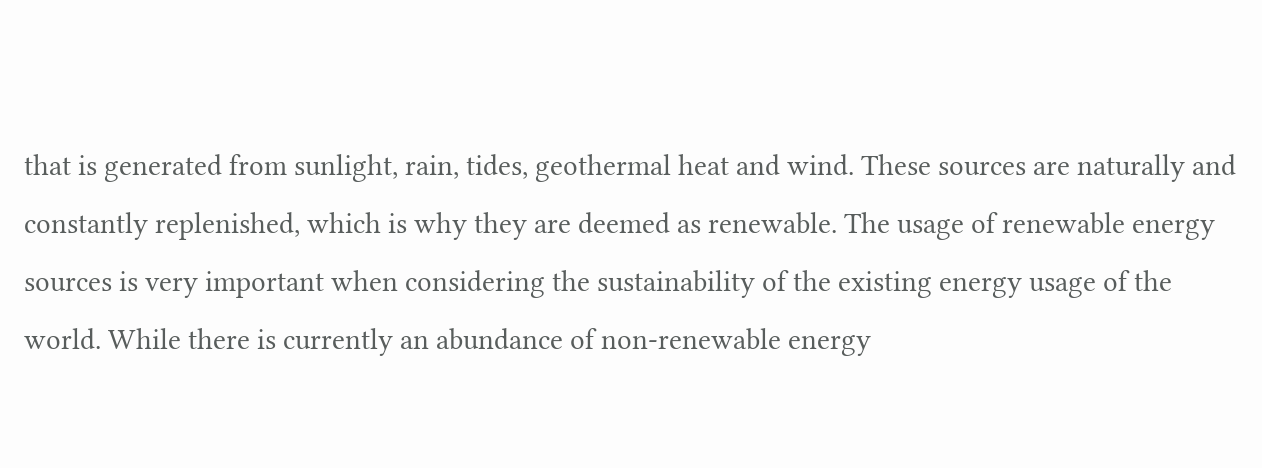that is generated from sunlight, rain, tides, geothermal heat and wind. These sources are naturally and constantly replenished, which is why they are deemed as renewable. The usage of renewable energy sources is very important when considering the sustainability of the existing energy usage of the world. While there is currently an abundance of non-renewable energy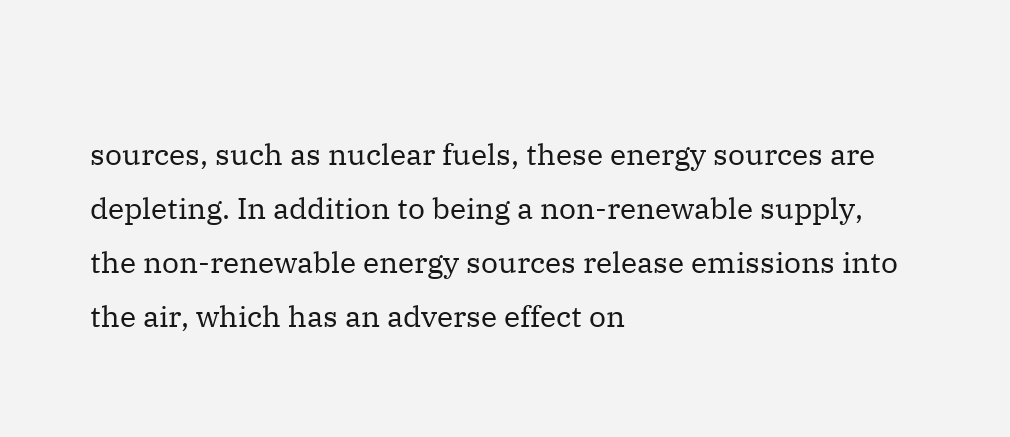sources, such as nuclear fuels, these energy sources are depleting. In addition to being a non-renewable supply, the non-renewable energy sources release emissions into the air, which has an adverse effect on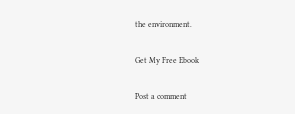the environment.

Get My Free Ebook

Post a comment